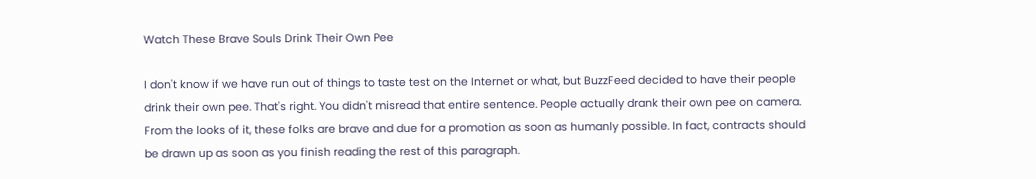Watch These Brave Souls Drink Their Own Pee

I don't know if we have run out of things to taste test on the Internet or what, but BuzzFeed decided to have their people drink their own pee. That's right. You didn't misread that entire sentence. People actually drank their own pee on camera. From the looks of it, these folks are brave and due for a promotion as soon as humanly possible. In fact, contracts should be drawn up as soon as you finish reading the rest of this paragraph.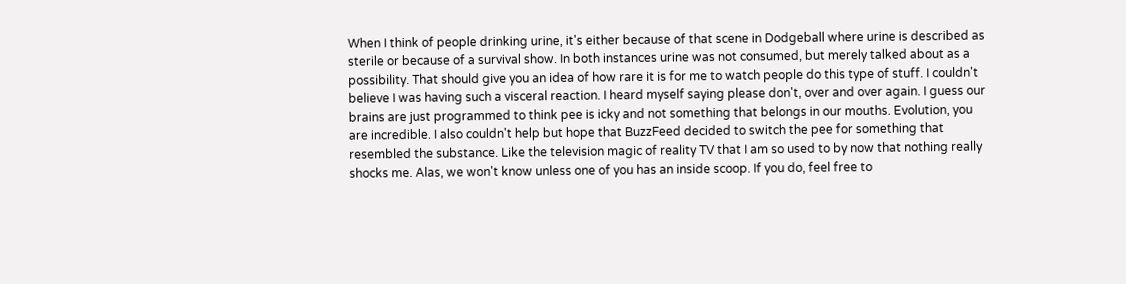When I think of people drinking urine, it's either because of that scene in Dodgeball where urine is described as sterile or because of a survival show. In both instances urine was not consumed, but merely talked about as a possibility. That should give you an idea of how rare it is for me to watch people do this type of stuff. I couldn't believe I was having such a visceral reaction. I heard myself saying please don't, over and over again. I guess our brains are just programmed to think pee is icky and not something that belongs in our mouths. Evolution, you are incredible. I also couldn't help but hope that BuzzFeed decided to switch the pee for something that resembled the substance. Like the television magic of reality TV that I am so used to by now that nothing really shocks me. Alas, we won't know unless one of you has an inside scoop. If you do, feel free to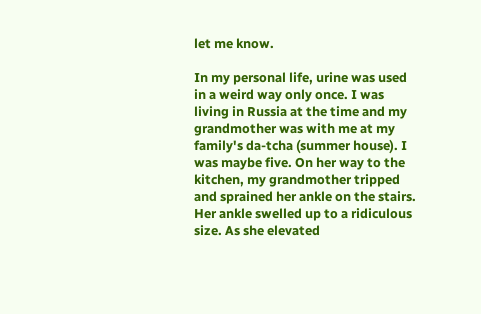let me know.

In my personal life, urine was used in a weird way only once. I was living in Russia at the time and my grandmother was with me at my family's da-tcha (summer house). I was maybe five. On her way to the kitchen, my grandmother tripped and sprained her ankle on the stairs. Her ankle swelled up to a ridiculous size. As she elevated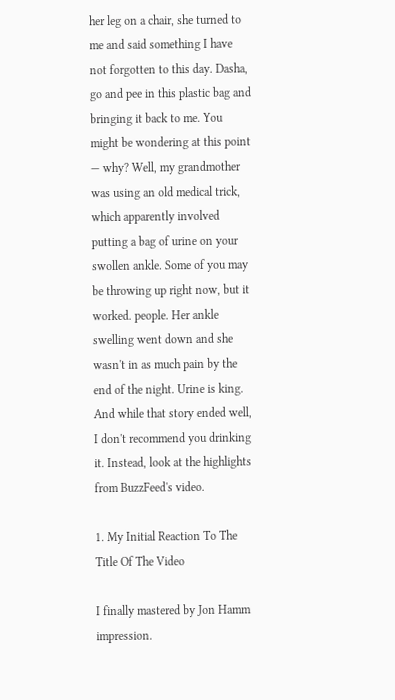her leg on a chair, she turned to me and said something I have not forgotten to this day. Dasha, go and pee in this plastic bag and bringing it back to me. You might be wondering at this point — why? Well, my grandmother was using an old medical trick, which apparently involved putting a bag of urine on your swollen ankle. Some of you may be throwing up right now, but it worked. people. Her ankle swelling went down and she wasn't in as much pain by the end of the night. Urine is king. And while that story ended well, I don't recommend you drinking it. Instead, look at the highlights from BuzzFeed's video.

1. My Initial Reaction To The Title Of The Video

I finally mastered by Jon Hamm impression.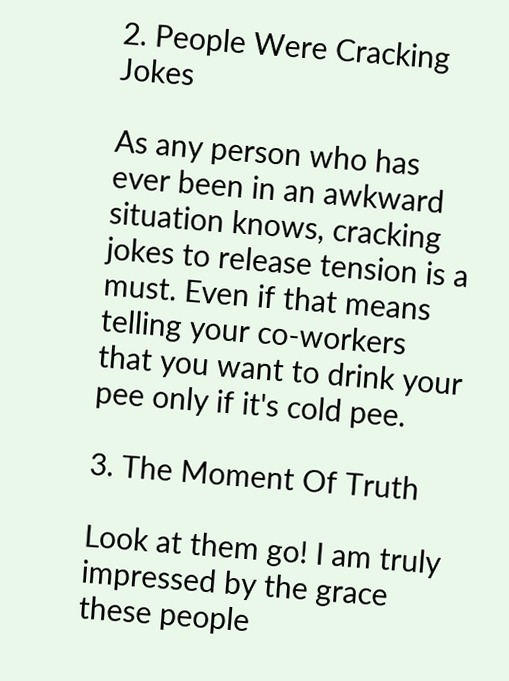2. People Were Cracking Jokes

As any person who has ever been in an awkward situation knows, cracking jokes to release tension is a must. Even if that means telling your co-workers that you want to drink your pee only if it's cold pee.

3. The Moment Of Truth

Look at them go! I am truly impressed by the grace these people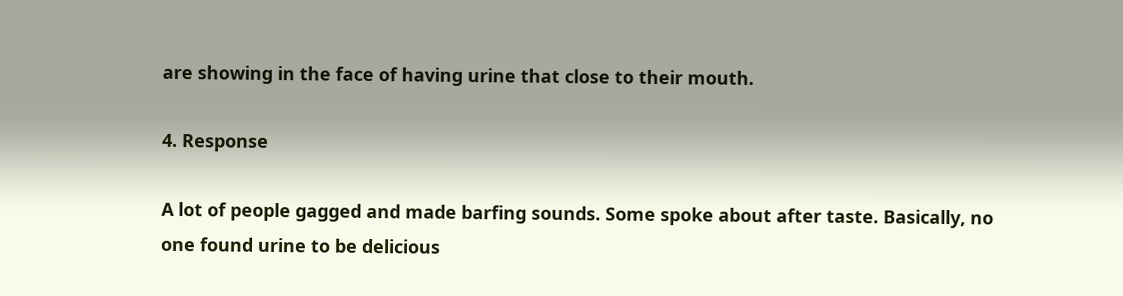are showing in the face of having urine that close to their mouth.

4. Response

A lot of people gagged and made barfing sounds. Some spoke about after taste. Basically, no one found urine to be delicious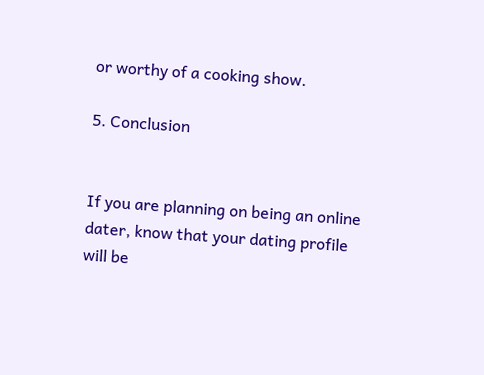or worthy of a cooking show.

5. Conclusion


If you are planning on being an online dater, know that your dating profile will be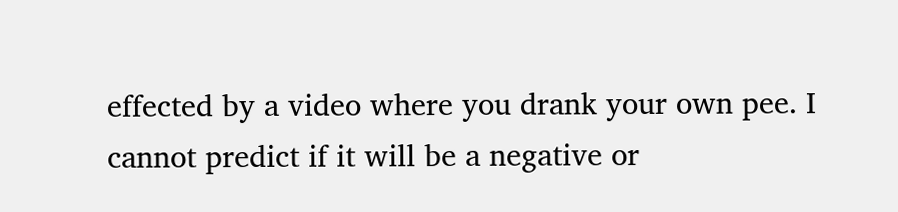effected by a video where you drank your own pee. I cannot predict if it will be a negative or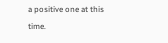a positive one at this time.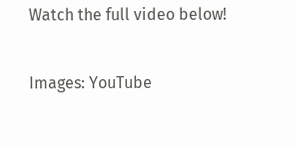Watch the full video below!

Images: YouTube